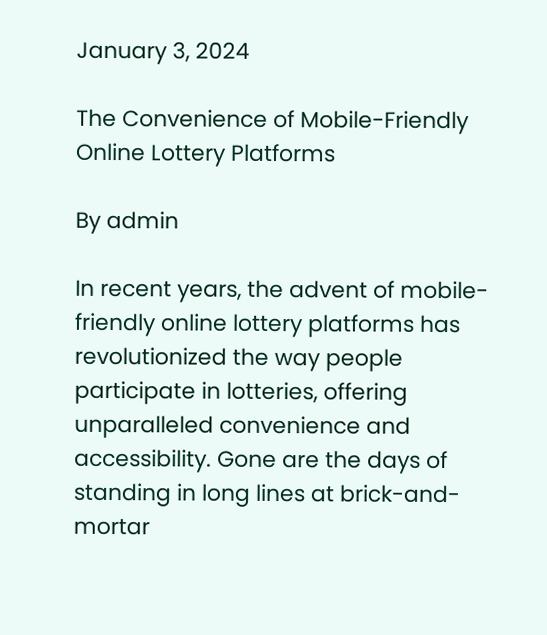January 3, 2024

The Convenience of Mobile-Friendly Online Lottery Platforms

By admin

In recent years, the advent of mobile-friendly online lottery platforms has revolutionized the way people participate in lotteries, offering unparalleled convenience and accessibility. Gone are the days of standing in long lines at brick-and-mortar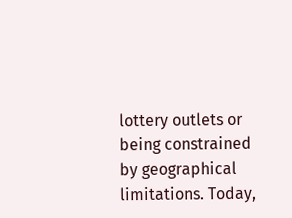lottery outlets or being constrained by geographical limitations. Today,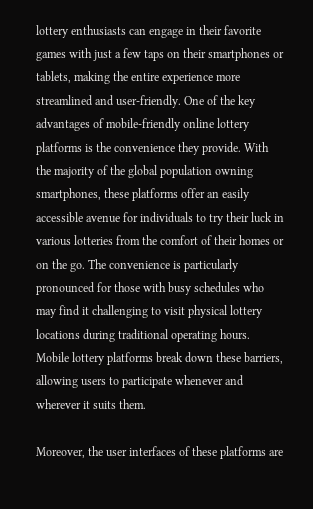lottery enthusiasts can engage in their favorite games with just a few taps on their smartphones or tablets, making the entire experience more streamlined and user-friendly. One of the key advantages of mobile-friendly online lottery platforms is the convenience they provide. With the majority of the global population owning smartphones, these platforms offer an easily accessible avenue for individuals to try their luck in various lotteries from the comfort of their homes or on the go. The convenience is particularly pronounced for those with busy schedules who may find it challenging to visit physical lottery locations during traditional operating hours. Mobile lottery platforms break down these barriers, allowing users to participate whenever and wherever it suits them.

Moreover, the user interfaces of these platforms are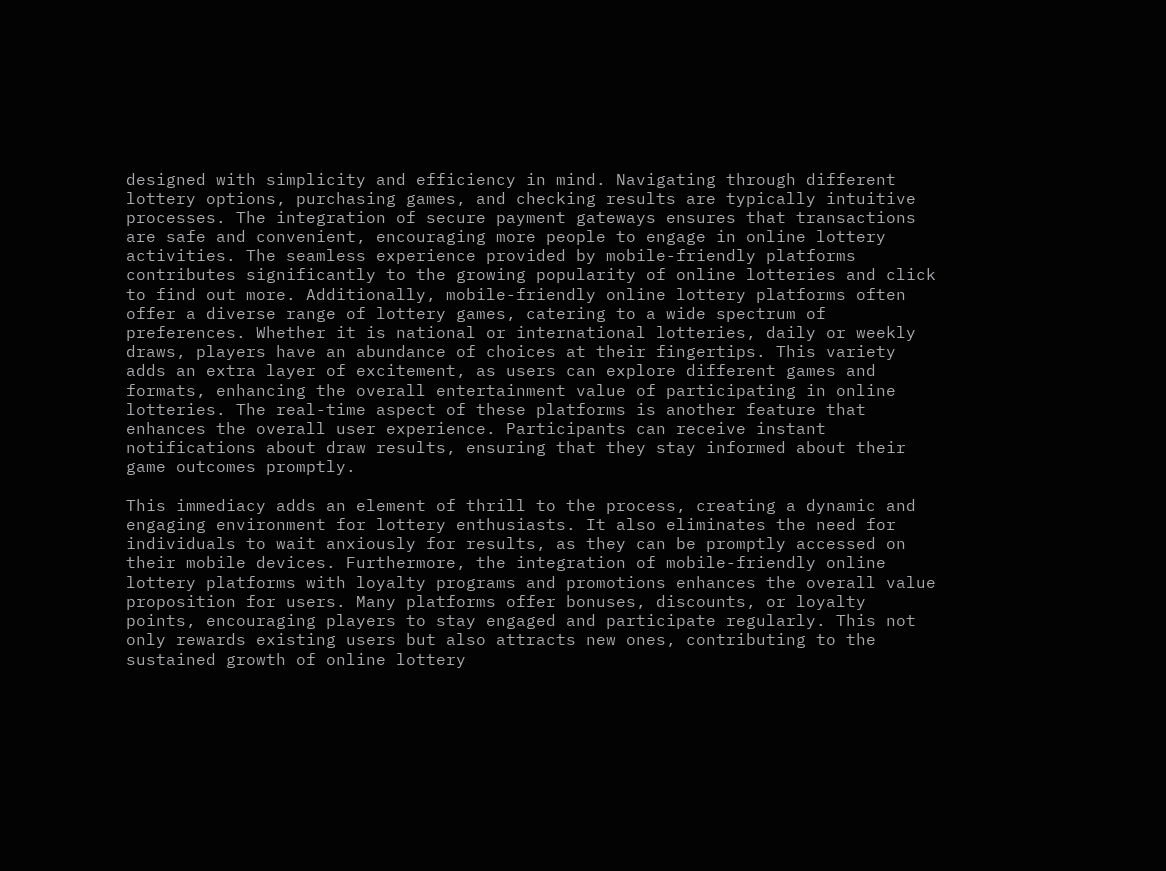designed with simplicity and efficiency in mind. Navigating through different lottery options, purchasing games, and checking results are typically intuitive processes. The integration of secure payment gateways ensures that transactions are safe and convenient, encouraging more people to engage in online lottery activities. The seamless experience provided by mobile-friendly platforms contributes significantly to the growing popularity of online lotteries and click to find out more. Additionally, mobile-friendly online lottery platforms often offer a diverse range of lottery games, catering to a wide spectrum of preferences. Whether it is national or international lotteries, daily or weekly draws, players have an abundance of choices at their fingertips. This variety adds an extra layer of excitement, as users can explore different games and formats, enhancing the overall entertainment value of participating in online lotteries. The real-time aspect of these platforms is another feature that enhances the overall user experience. Participants can receive instant notifications about draw results, ensuring that they stay informed about their game outcomes promptly.

This immediacy adds an element of thrill to the process, creating a dynamic and engaging environment for lottery enthusiasts. It also eliminates the need for individuals to wait anxiously for results, as they can be promptly accessed on their mobile devices. Furthermore, the integration of mobile-friendly online lottery platforms with loyalty programs and promotions enhances the overall value proposition for users. Many platforms offer bonuses, discounts, or loyalty points, encouraging players to stay engaged and participate regularly. This not only rewards existing users but also attracts new ones, contributing to the sustained growth of online lottery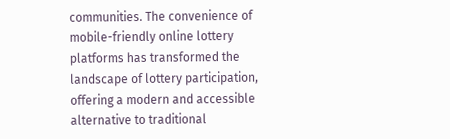communities. The convenience of mobile-friendly online lottery platforms has transformed the landscape of lottery participation, offering a modern and accessible alternative to traditional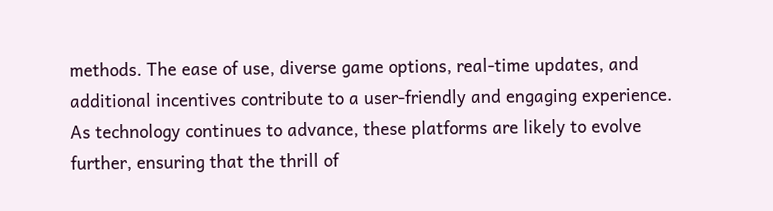methods. The ease of use, diverse game options, real-time updates, and additional incentives contribute to a user-friendly and engaging experience. As technology continues to advance, these platforms are likely to evolve further, ensuring that the thrill of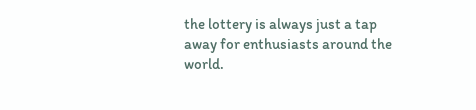the lottery is always just a tap away for enthusiasts around the world.